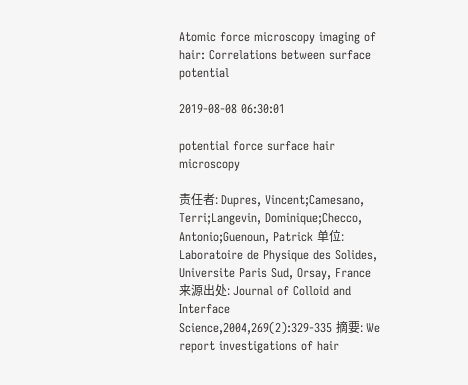Atomic force microscopy imaging of hair: Correlations between surface potential

2019-08-08 06:30:01

potential force surface hair microscopy

责任者: Dupres, Vincent;Camesano, Terri;Langevin, Dominique;Checco, Antonio;Guenoun, Patrick 单位: Laboratoire de Physique des Solides, Universite Paris Sud, Orsay, France 来源出处: Journal of Colloid and Interface Science,2004,269(2):329-335 摘要: We report investigations of hair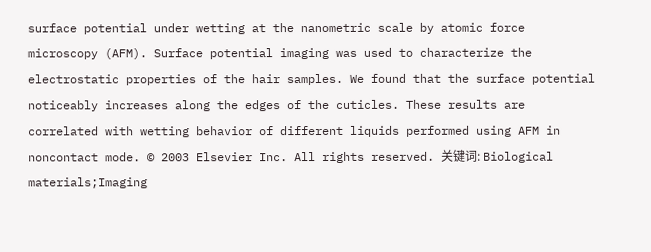surface potential under wetting at the nanometric scale by atomic force microscopy (AFM). Surface potential imaging was used to characterize the electrostatic properties of the hair samples. We found that the surface potential noticeably increases along the edges of the cuticles. These results are correlated with wetting behavior of different liquids performed using AFM in noncontact mode. © 2003 Elsevier Inc. All rights reserved. 关键词: Biological materials;Imaging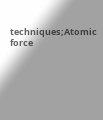techniques;Atomic force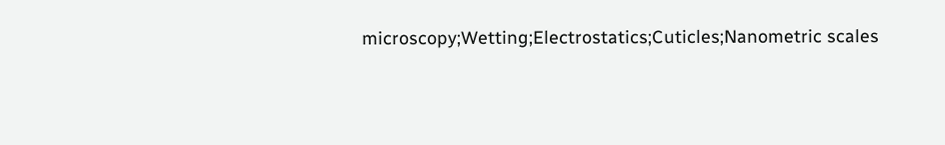microscopy;Wetting;Electrostatics;Cuticles;Nanometric scales